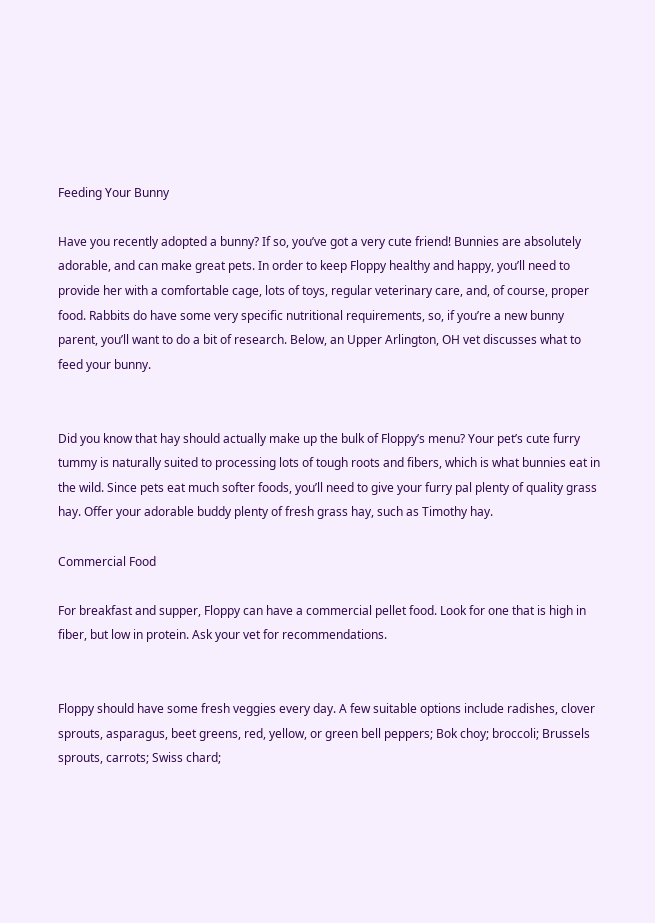Feeding Your Bunny

Have you recently adopted a bunny? If so, you’ve got a very cute friend! Bunnies are absolutely adorable, and can make great pets. In order to keep Floppy healthy and happy, you’ll need to provide her with a comfortable cage, lots of toys, regular veterinary care, and, of course, proper food. Rabbits do have some very specific nutritional requirements, so, if you’re a new bunny parent, you’ll want to do a bit of research. Below, an Upper Arlington, OH vet discusses what to feed your bunny.


Did you know that hay should actually make up the bulk of Floppy’s menu? Your pet’s cute furry tummy is naturally suited to processing lots of tough roots and fibers, which is what bunnies eat in the wild. Since pets eat much softer foods, you’ll need to give your furry pal plenty of quality grass hay. Offer your adorable buddy plenty of fresh grass hay, such as Timothy hay.

Commercial Food

For breakfast and supper, Floppy can have a commercial pellet food. Look for one that is high in fiber, but low in protein. Ask your vet for recommendations.


Floppy should have some fresh veggies every day. A few suitable options include radishes, clover sprouts, asparagus, beet greens, red, yellow, or green bell peppers; Bok choy; broccoli; Brussels sprouts, carrots; Swiss chard;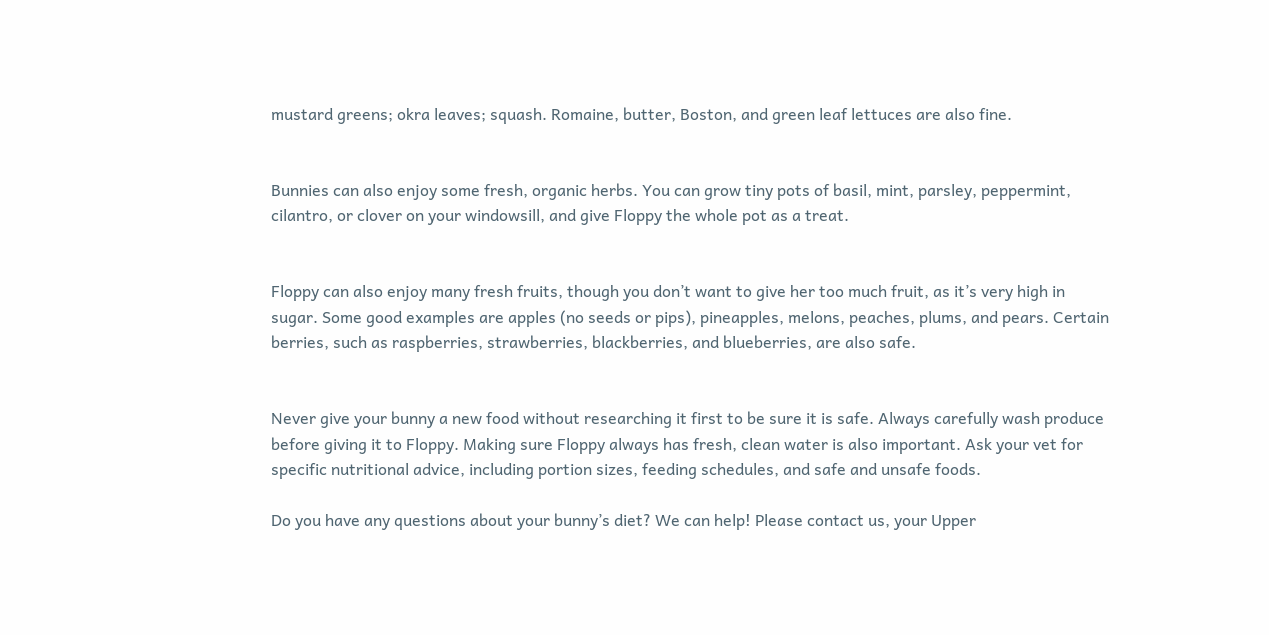mustard greens; okra leaves; squash. Romaine, butter, Boston, and green leaf lettuces are also fine.


Bunnies can also enjoy some fresh, organic herbs. You can grow tiny pots of basil, mint, parsley, peppermint, cilantro, or clover on your windowsill, and give Floppy the whole pot as a treat.


Floppy can also enjoy many fresh fruits, though you don’t want to give her too much fruit, as it’s very high in sugar. Some good examples are apples (no seeds or pips), pineapples, melons, peaches, plums, and pears. Certain berries, such as raspberries, strawberries, blackberries, and blueberries, are also safe.


Never give your bunny a new food without researching it first to be sure it is safe. Always carefully wash produce before giving it to Floppy. Making sure Floppy always has fresh, clean water is also important. Ask your vet for specific nutritional advice, including portion sizes, feeding schedules, and safe and unsafe foods.

Do you have any questions about your bunny’s diet? We can help! Please contact us, your Upper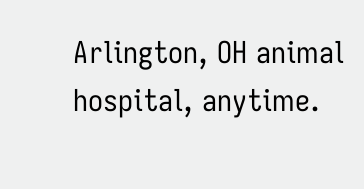Arlington, OH animal hospital, anytime.